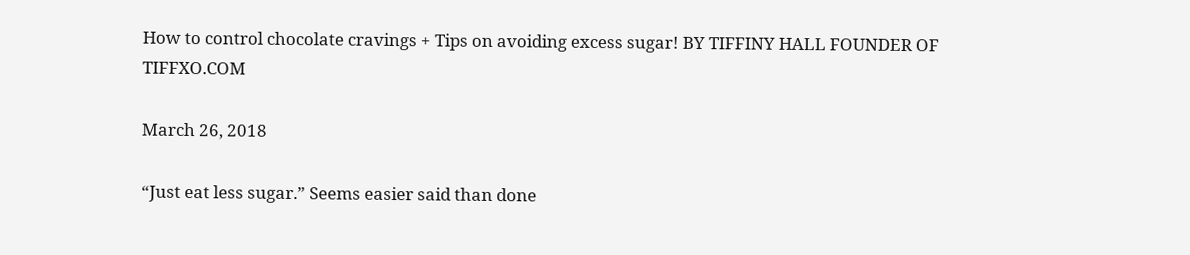How to control chocolate cravings + Tips on avoiding excess sugar! BY TIFFINY HALL FOUNDER OF TIFFXO.COM

March 26, 2018

“Just eat less sugar.” Seems easier said than done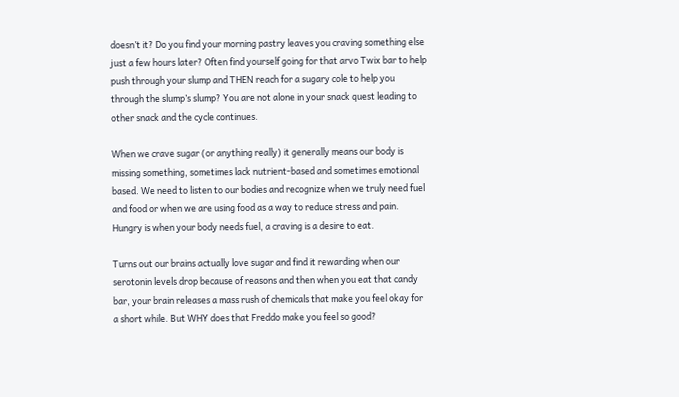doesn’t it? Do you find your morning pastry leaves you craving something else just a few hours later? Often find yourself going for that arvo Twix bar to help push through your slump and THEN reach for a sugary cole to help you through the slump’s slump? You are not alone in your snack quest leading to other snack and the cycle continues.

When we crave sugar (or anything really) it generally means our body is missing something, sometimes lack nutrient-based and sometimes emotional based. We need to listen to our bodies and recognize when we truly need fuel and food or when we are using food as a way to reduce stress and pain. Hungry is when your body needs fuel, a craving is a desire to eat.

Turns out our brains actually love sugar and find it rewarding when our serotonin levels drop because of reasons and then when you eat that candy bar, your brain releases a mass rush of chemicals that make you feel okay for a short while. But WHY does that Freddo make you feel so good?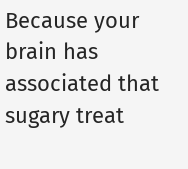Because your brain has associated that sugary treat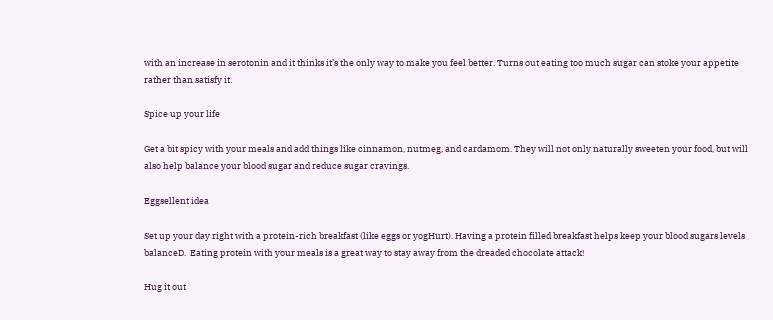with an increase in serotonin and it thinks it’s the only way to make you feel better. Turns out eating too much sugar can stoke your appetite rather than satisfy it.

Spice up your life

Get a bit spicy with your meals and add things like cinnamon, nutmeg, and cardamom. They will not only naturally sweeten your food, but will also help balance your blood sugar and reduce sugar cravings.

Eggsellent idea

Set up your day right with a protein-rich breakfast (like eggs or yogHurt). Having a protein filled breakfast helps keep your blood sugars levels balanceD.  Eating protein with your meals is a great way to stay away from the dreaded chocolate attack!

Hug it out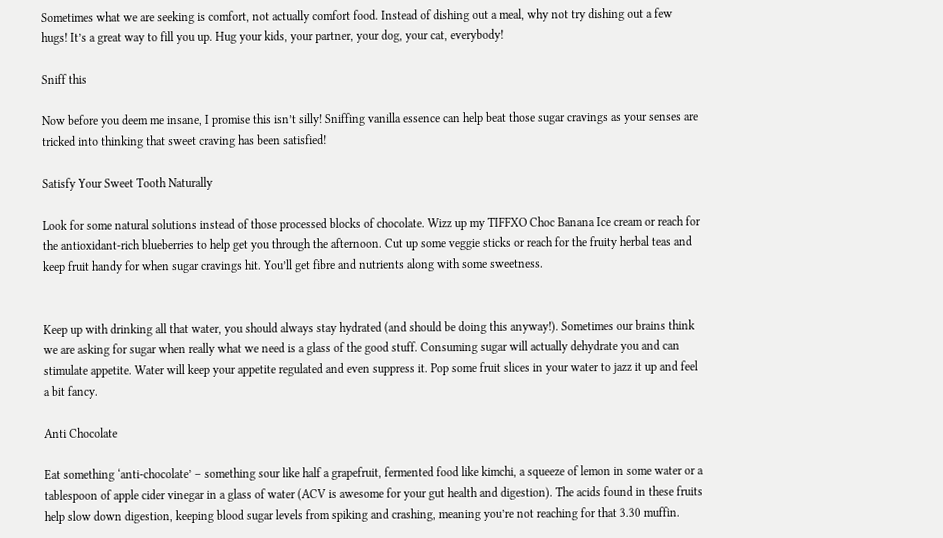Sometimes what we are seeking is comfort, not actually comfort food. Instead of dishing out a meal, why not try dishing out a few hugs! It’s a great way to fill you up. Hug your kids, your partner, your dog, your cat, everybody!

Sniff this

Now before you deem me insane, I promise this isn’t silly! Sniffing vanilla essence can help beat those sugar cravings as your senses are tricked into thinking that sweet craving has been satisfied!

Satisfy Your Sweet Tooth Naturally

Look for some natural solutions instead of those processed blocks of chocolate. Wizz up my TIFFXO Choc Banana Ice cream or reach for the antioxidant-rich blueberries to help get you through the afternoon. Cut up some veggie sticks or reach for the fruity herbal teas and keep fruit handy for when sugar cravings hit. You’ll get fibre and nutrients along with some sweetness.


Keep up with drinking all that water, you should always stay hydrated (and should be doing this anyway!). Sometimes our brains think we are asking for sugar when really what we need is a glass of the good stuff. Consuming sugar will actually dehydrate you and can stimulate appetite. Water will keep your appetite regulated and even suppress it. Pop some fruit slices in your water to jazz it up and feel a bit fancy.

Anti Chocolate

Eat something ‘anti-chocolate’ – something sour like half a grapefruit, fermented food like kimchi, a squeeze of lemon in some water or a tablespoon of apple cider vinegar in a glass of water (ACV is awesome for your gut health and digestion). The acids found in these fruits help slow down digestion, keeping blood sugar levels from spiking and crashing, meaning you’re not reaching for that 3.30 muffin.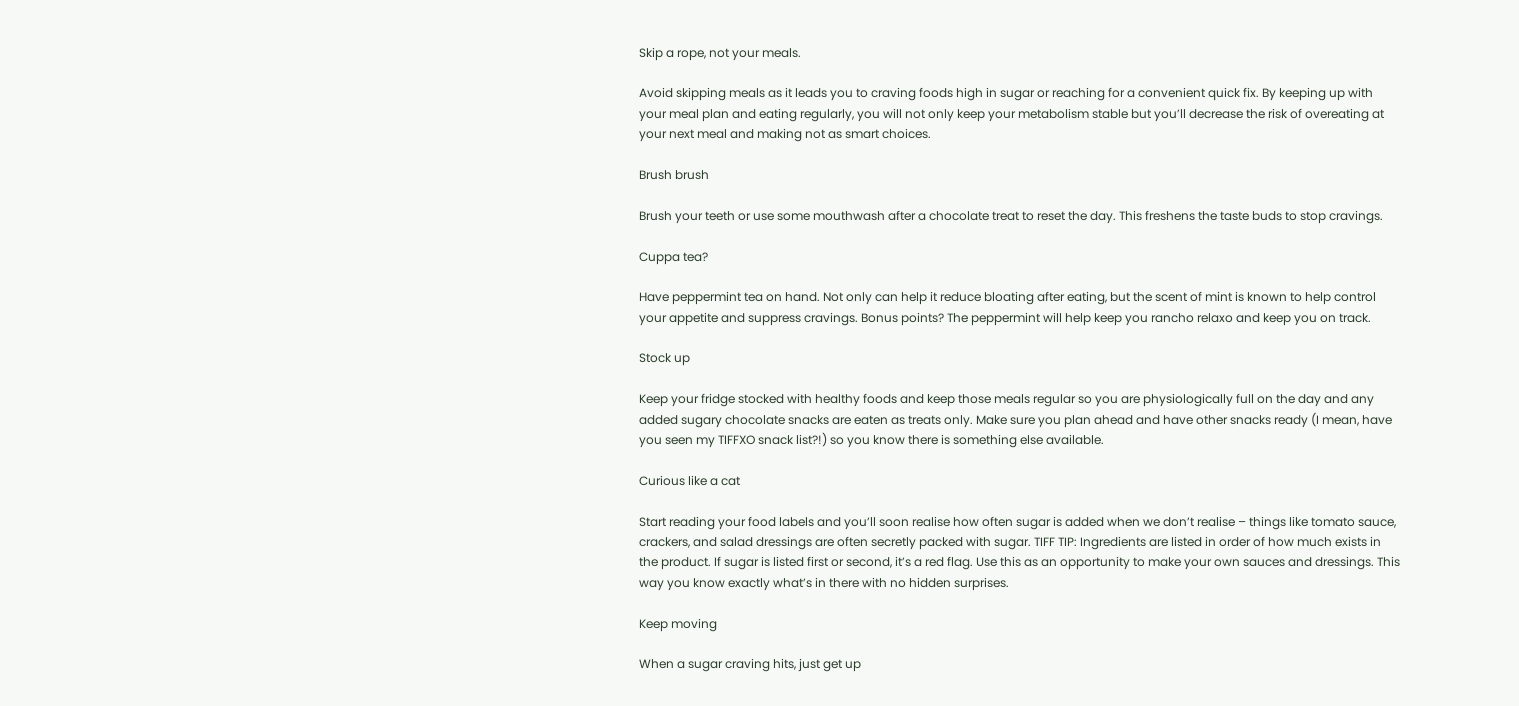Skip a rope, not your meals.

Avoid skipping meals as it leads you to craving foods high in sugar or reaching for a convenient quick fix. By keeping up with your meal plan and eating regularly, you will not only keep your metabolism stable but you’ll decrease the risk of overeating at your next meal and making not as smart choices.

Brush brush

Brush your teeth or use some mouthwash after a chocolate treat to reset the day. This freshens the taste buds to stop cravings.

Cuppa tea?

Have peppermint tea on hand. Not only can help it reduce bloating after eating, but the scent of mint is known to help control your appetite and suppress cravings. Bonus points? The peppermint will help keep you rancho relaxo and keep you on track.

Stock up

Keep your fridge stocked with healthy foods and keep those meals regular so you are physiologically full on the day and any added sugary chocolate snacks are eaten as treats only. Make sure you plan ahead and have other snacks ready (I mean, have you seen my TIFFXO snack list?!) so you know there is something else available.

Curious like a cat

Start reading your food labels and you’ll soon realise how often sugar is added when we don’t realise – things like tomato sauce, crackers, and salad dressings are often secretly packed with sugar. TIFF TIP: Ingredients are listed in order of how much exists in the product. If sugar is listed first or second, it’s a red flag. Use this as an opportunity to make your own sauces and dressings. This way you know exactly what’s in there with no hidden surprises.

Keep moving

When a sugar craving hits, just get up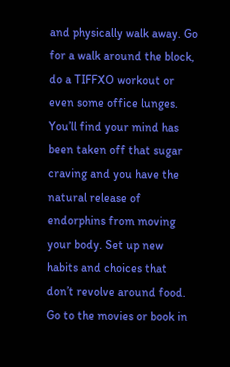and physically walk away. Go for a walk around the block, do a TIFFXO workout or even some office lunges. You’ll find your mind has been taken off that sugar craving and you have the natural release of endorphins from moving your body. Set up new habits and choices that don’t revolve around food. Go to the movies or book in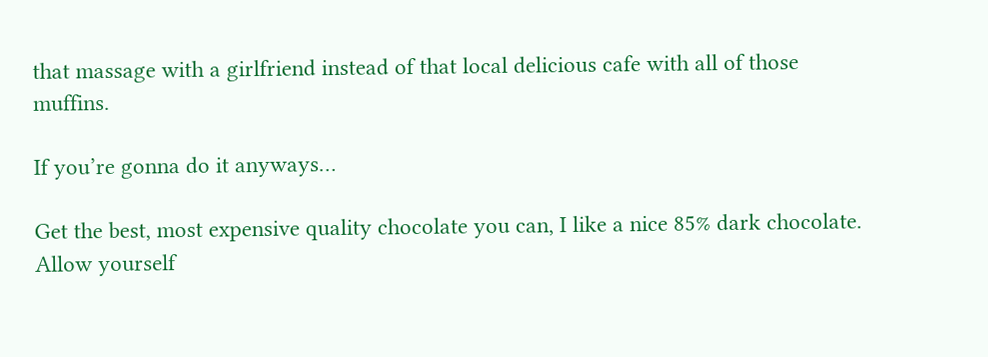that massage with a girlfriend instead of that local delicious cafe with all of those muffins.

If you’re gonna do it anyways…

Get the best, most expensive quality chocolate you can, I like a nice 85% dark chocolate. Allow yourself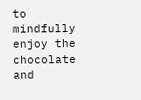to mindfully enjoy the chocolate and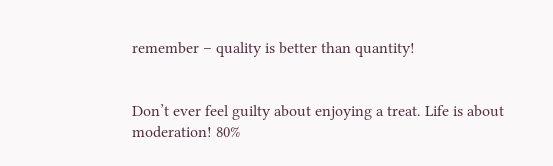remember – quality is better than quantity!


Don’t ever feel guilty about enjoying a treat. Life is about moderation! 80%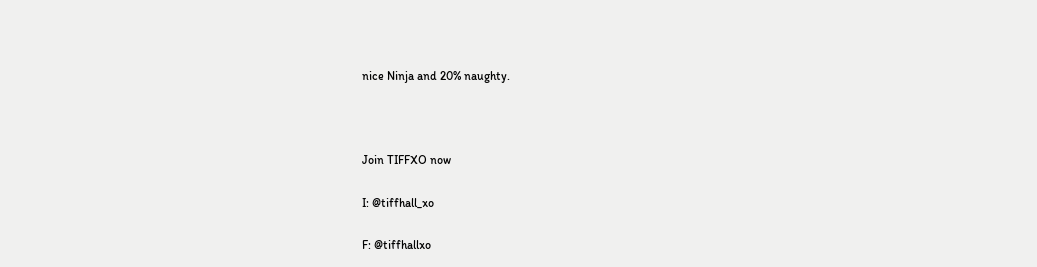nice Ninja and 20% naughty.



Join TIFFXO now

I: @tiffhall_xo

F: @tiffhallxo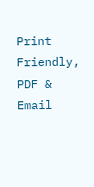Print Friendly, PDF & Email